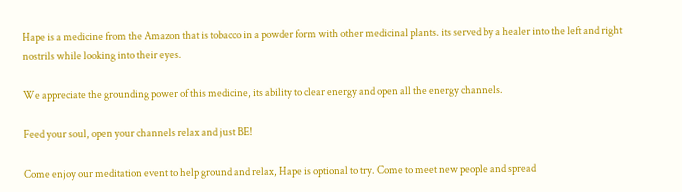Hape is a medicine from the Amazon that is tobacco in a powder form with other medicinal plants. its served by a healer into the left and right nostrils while looking into their eyes.

We appreciate the grounding power of this medicine, its ability to clear energy and open all the energy channels.

Feed your soul, open your channels relax and just BE!

Come enjoy our meditation event to help ground and relax, Hape is optional to try. Come to meet new people and spread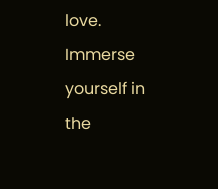love. Immerse yourself in the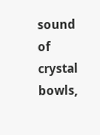sound of crystal bowls,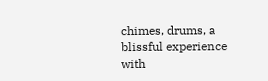chimes, drums, a blissful experience with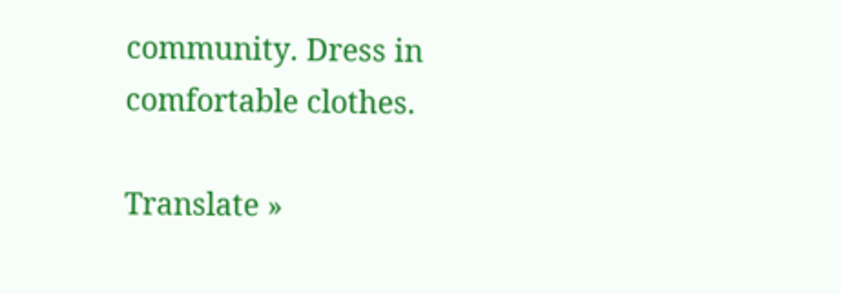community. Dress in comfortable clothes.

Translate »